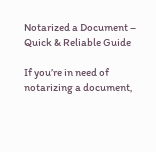Notarized a Document – Quick & Reliable Guide

If you’re in need of notarizing a document,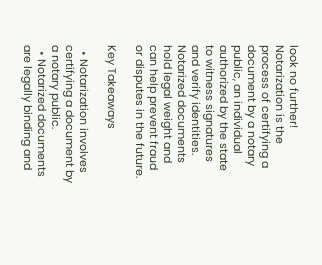look no further! Notarization is the process of certifying a document by a notary public, an individual authorized by the state to witness signatures and verify identities. Notarized documents hold legal weight and can help prevent fraud or disputes in the future.

Key Takeaways

  • Notarization involves certifying a document by a notary public.
  • Notarized documents are legally binding and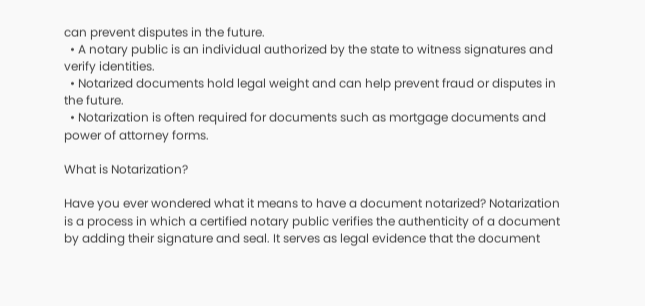can prevent disputes in the future.
  • A notary public is an individual authorized by the state to witness signatures and verify identities.
  • Notarized documents hold legal weight and can help prevent fraud or disputes in the future.
  • Notarization is often required for documents such as mortgage documents and power of attorney forms.

What is Notarization?

Have you ever wondered what it means to have a document notarized? Notarization is a process in which a certified notary public verifies the authenticity of a document by adding their signature and seal. It serves as legal evidence that the document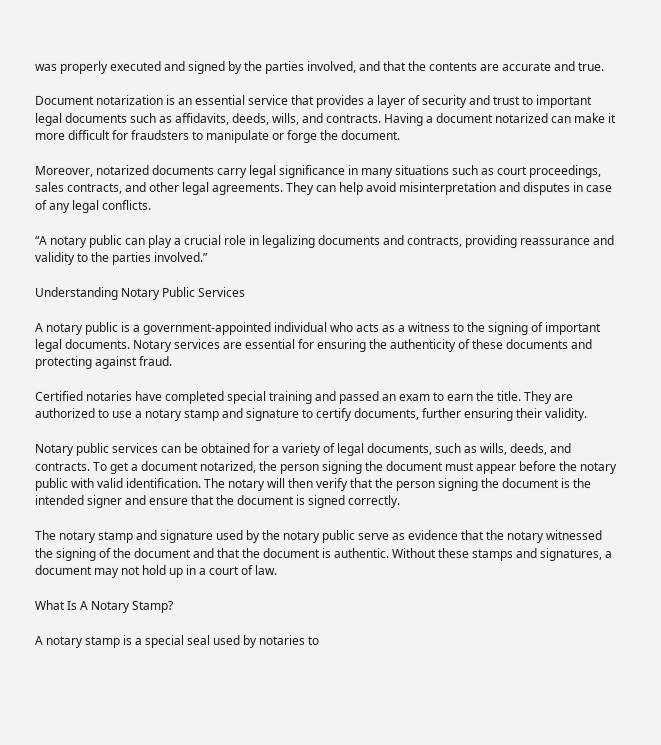was properly executed and signed by the parties involved, and that the contents are accurate and true.

Document notarization is an essential service that provides a layer of security and trust to important legal documents such as affidavits, deeds, wills, and contracts. Having a document notarized can make it more difficult for fraudsters to manipulate or forge the document.

Moreover, notarized documents carry legal significance in many situations such as court proceedings, sales contracts, and other legal agreements. They can help avoid misinterpretation and disputes in case of any legal conflicts.

“A notary public can play a crucial role in legalizing documents and contracts, providing reassurance and validity to the parties involved.”

Understanding Notary Public Services

A notary public is a government-appointed individual who acts as a witness to the signing of important legal documents. Notary services are essential for ensuring the authenticity of these documents and protecting against fraud.

Certified notaries have completed special training and passed an exam to earn the title. They are authorized to use a notary stamp and signature to certify documents, further ensuring their validity.

Notary public services can be obtained for a variety of legal documents, such as wills, deeds, and contracts. To get a document notarized, the person signing the document must appear before the notary public with valid identification. The notary will then verify that the person signing the document is the intended signer and ensure that the document is signed correctly.

The notary stamp and signature used by the notary public serve as evidence that the notary witnessed the signing of the document and that the document is authentic. Without these stamps and signatures, a document may not hold up in a court of law.

What Is A Notary Stamp?

A notary stamp is a special seal used by notaries to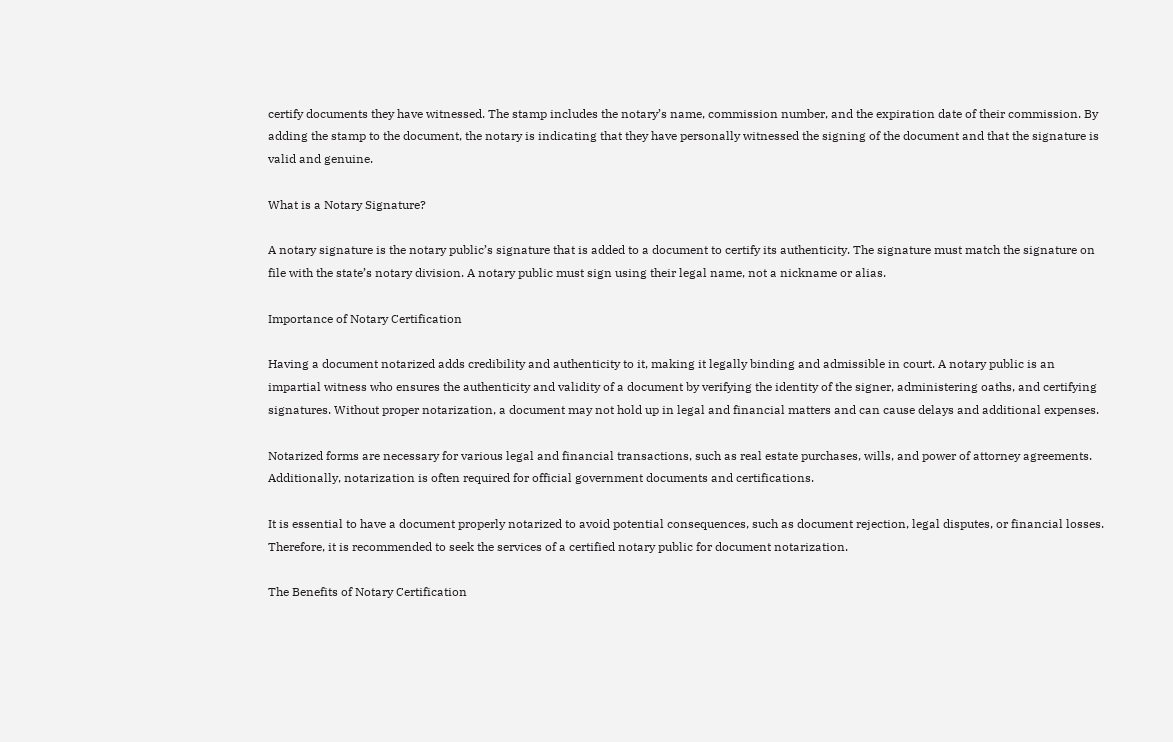certify documents they have witnessed. The stamp includes the notary’s name, commission number, and the expiration date of their commission. By adding the stamp to the document, the notary is indicating that they have personally witnessed the signing of the document and that the signature is valid and genuine.

What is a Notary Signature?

A notary signature is the notary public’s signature that is added to a document to certify its authenticity. The signature must match the signature on file with the state’s notary division. A notary public must sign using their legal name, not a nickname or alias.

Importance of Notary Certification

Having a document notarized adds credibility and authenticity to it, making it legally binding and admissible in court. A notary public is an impartial witness who ensures the authenticity and validity of a document by verifying the identity of the signer, administering oaths, and certifying signatures. Without proper notarization, a document may not hold up in legal and financial matters and can cause delays and additional expenses.

Notarized forms are necessary for various legal and financial transactions, such as real estate purchases, wills, and power of attorney agreements. Additionally, notarization is often required for official government documents and certifications.

It is essential to have a document properly notarized to avoid potential consequences, such as document rejection, legal disputes, or financial losses. Therefore, it is recommended to seek the services of a certified notary public for document notarization.

The Benefits of Notary Certification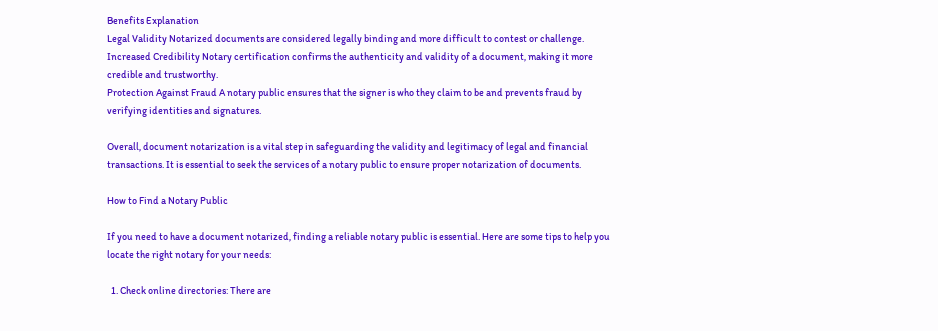Benefits Explanation
Legal Validity Notarized documents are considered legally binding and more difficult to contest or challenge.
Increased Credibility Notary certification confirms the authenticity and validity of a document, making it more credible and trustworthy.
Protection Against Fraud A notary public ensures that the signer is who they claim to be and prevents fraud by verifying identities and signatures.

Overall, document notarization is a vital step in safeguarding the validity and legitimacy of legal and financial transactions. It is essential to seek the services of a notary public to ensure proper notarization of documents.

How to Find a Notary Public

If you need to have a document notarized, finding a reliable notary public is essential. Here are some tips to help you locate the right notary for your needs:

  1. Check online directories: There are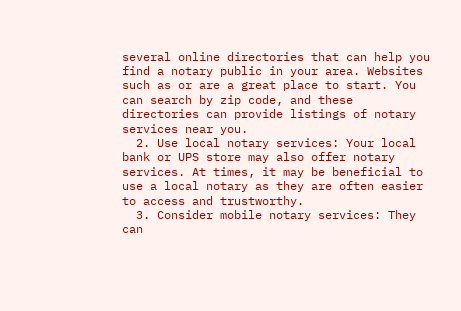several online directories that can help you find a notary public in your area. Websites such as or are a great place to start. You can search by zip code, and these directories can provide listings of notary services near you.
  2. Use local notary services: Your local bank or UPS store may also offer notary services. At times, it may be beneficial to use a local notary as they are often easier to access and trustworthy.
  3. Consider mobile notary services: They can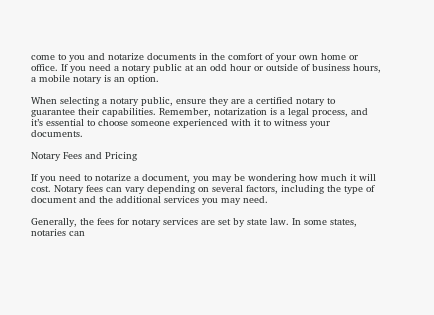come to you and notarize documents in the comfort of your own home or office. If you need a notary public at an odd hour or outside of business hours, a mobile notary is an option.

When selecting a notary public, ensure they are a certified notary to guarantee their capabilities. Remember, notarization is a legal process, and it’s essential to choose someone experienced with it to witness your documents.

Notary Fees and Pricing

If you need to notarize a document, you may be wondering how much it will cost. Notary fees can vary depending on several factors, including the type of document and the additional services you may need.

Generally, the fees for notary services are set by state law. In some states, notaries can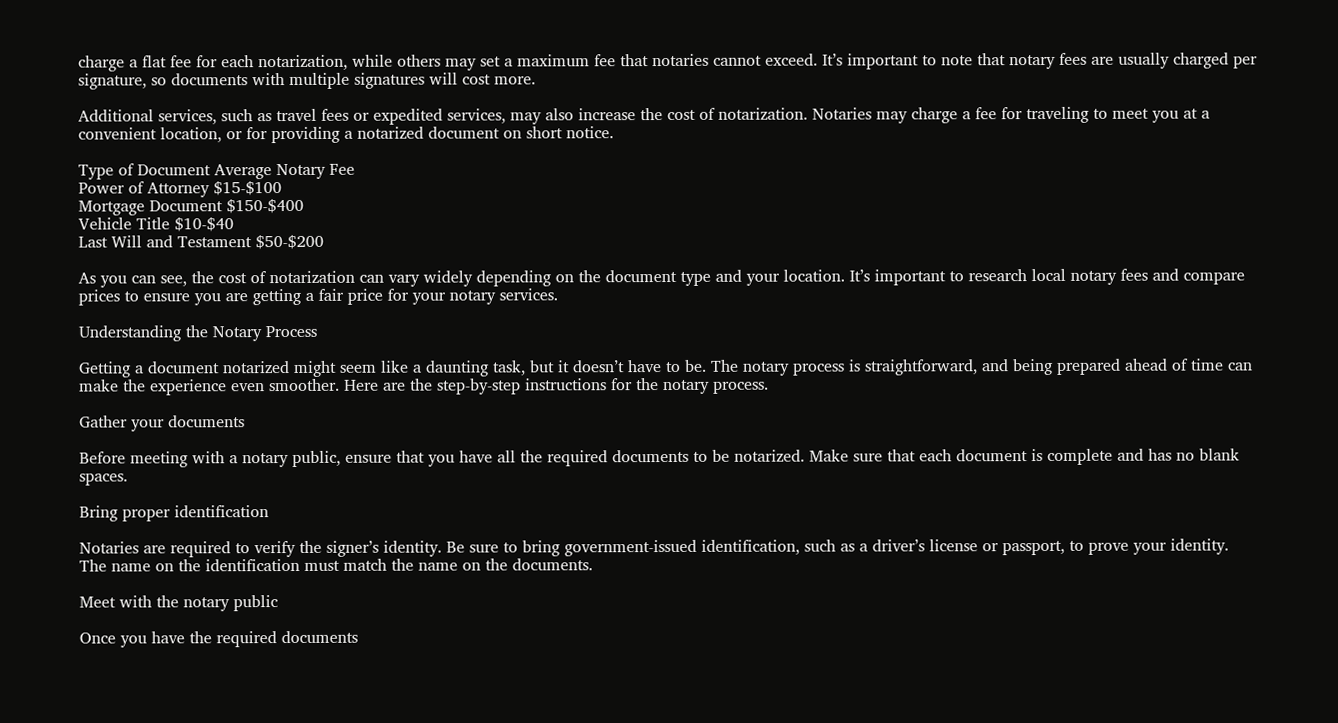charge a flat fee for each notarization, while others may set a maximum fee that notaries cannot exceed. It’s important to note that notary fees are usually charged per signature, so documents with multiple signatures will cost more.

Additional services, such as travel fees or expedited services, may also increase the cost of notarization. Notaries may charge a fee for traveling to meet you at a convenient location, or for providing a notarized document on short notice.

Type of Document Average Notary Fee
Power of Attorney $15-$100
Mortgage Document $150-$400
Vehicle Title $10-$40
Last Will and Testament $50-$200

As you can see, the cost of notarization can vary widely depending on the document type and your location. It’s important to research local notary fees and compare prices to ensure you are getting a fair price for your notary services.

Understanding the Notary Process

Getting a document notarized might seem like a daunting task, but it doesn’t have to be. The notary process is straightforward, and being prepared ahead of time can make the experience even smoother. Here are the step-by-step instructions for the notary process.

Gather your documents

Before meeting with a notary public, ensure that you have all the required documents to be notarized. Make sure that each document is complete and has no blank spaces.

Bring proper identification

Notaries are required to verify the signer’s identity. Be sure to bring government-issued identification, such as a driver’s license or passport, to prove your identity. The name on the identification must match the name on the documents.

Meet with the notary public

Once you have the required documents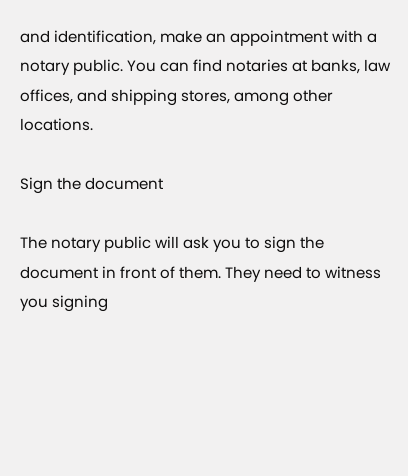and identification, make an appointment with a notary public. You can find notaries at banks, law offices, and shipping stores, among other locations.

Sign the document

The notary public will ask you to sign the document in front of them. They need to witness you signing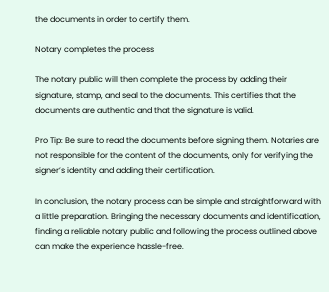the documents in order to certify them.

Notary completes the process

The notary public will then complete the process by adding their signature, stamp, and seal to the documents. This certifies that the documents are authentic and that the signature is valid.

Pro Tip: Be sure to read the documents before signing them. Notaries are not responsible for the content of the documents, only for verifying the signer’s identity and adding their certification.

In conclusion, the notary process can be simple and straightforward with a little preparation. Bringing the necessary documents and identification, finding a reliable notary public and following the process outlined above can make the experience hassle-free.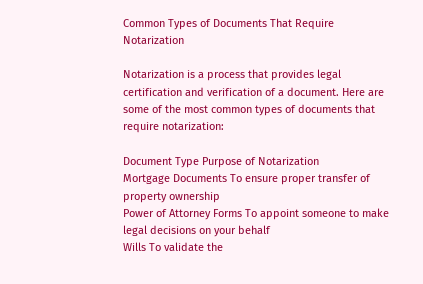Common Types of Documents That Require Notarization

Notarization is a process that provides legal certification and verification of a document. Here are some of the most common types of documents that require notarization:

Document Type Purpose of Notarization
Mortgage Documents To ensure proper transfer of property ownership
Power of Attorney Forms To appoint someone to make legal decisions on your behalf
Wills To validate the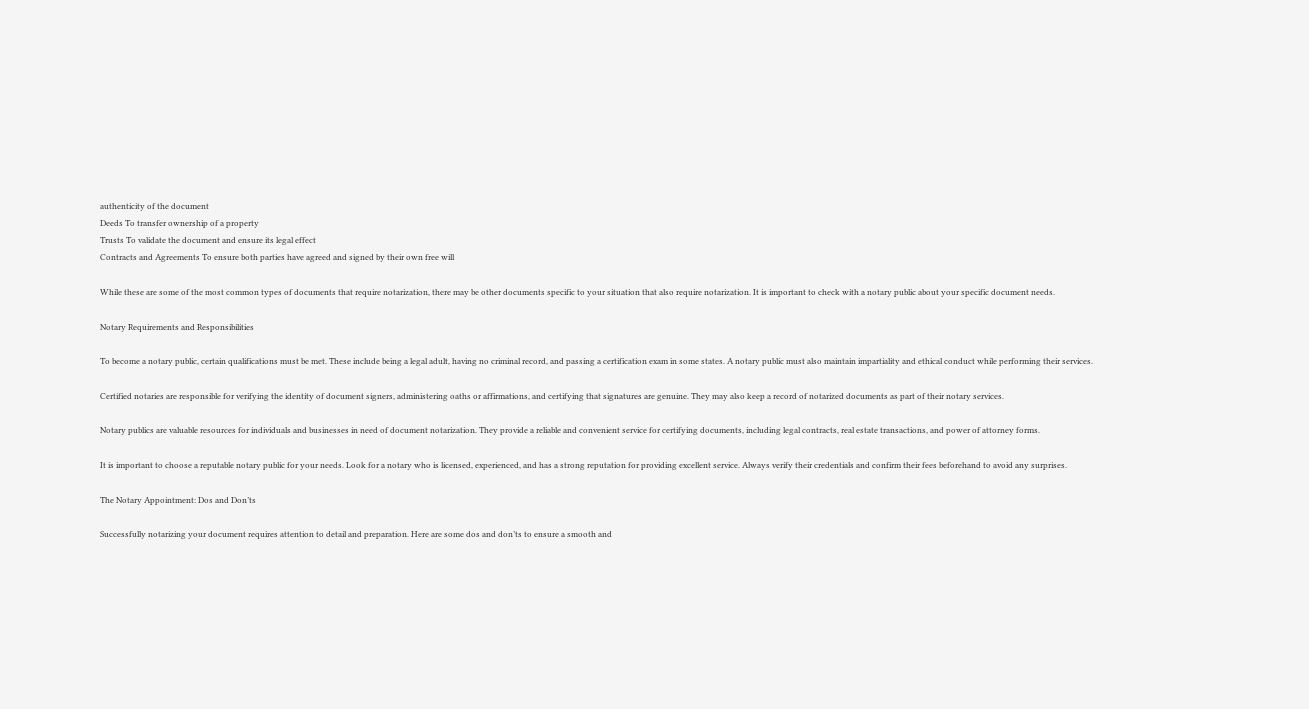authenticity of the document
Deeds To transfer ownership of a property
Trusts To validate the document and ensure its legal effect
Contracts and Agreements To ensure both parties have agreed and signed by their own free will

While these are some of the most common types of documents that require notarization, there may be other documents specific to your situation that also require notarization. It is important to check with a notary public about your specific document needs.

Notary Requirements and Responsibilities

To become a notary public, certain qualifications must be met. These include being a legal adult, having no criminal record, and passing a certification exam in some states. A notary public must also maintain impartiality and ethical conduct while performing their services.

Certified notaries are responsible for verifying the identity of document signers, administering oaths or affirmations, and certifying that signatures are genuine. They may also keep a record of notarized documents as part of their notary services.

Notary publics are valuable resources for individuals and businesses in need of document notarization. They provide a reliable and convenient service for certifying documents, including legal contracts, real estate transactions, and power of attorney forms.

It is important to choose a reputable notary public for your needs. Look for a notary who is licensed, experienced, and has a strong reputation for providing excellent service. Always verify their credentials and confirm their fees beforehand to avoid any surprises.

The Notary Appointment: Dos and Don’ts

Successfully notarizing your document requires attention to detail and preparation. Here are some dos and don’ts to ensure a smooth and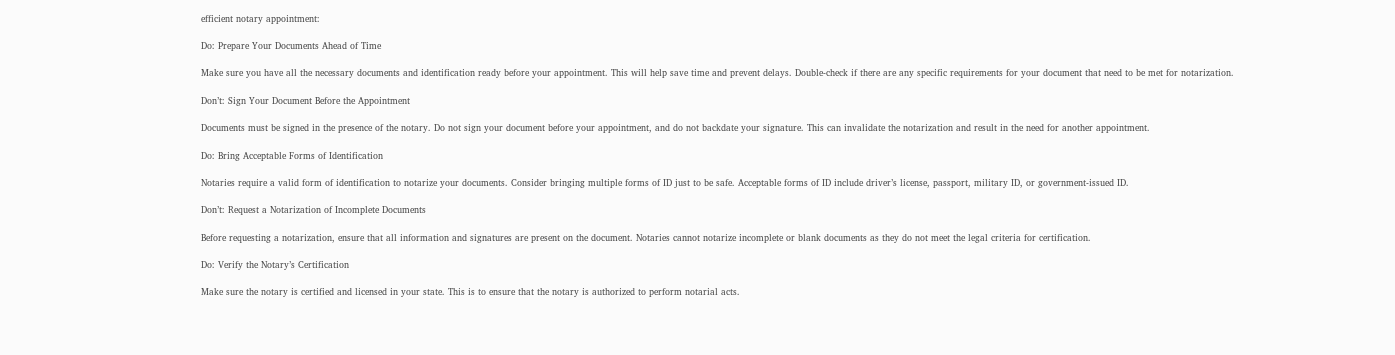efficient notary appointment:

Do: Prepare Your Documents Ahead of Time

Make sure you have all the necessary documents and identification ready before your appointment. This will help save time and prevent delays. Double-check if there are any specific requirements for your document that need to be met for notarization.

Don’t: Sign Your Document Before the Appointment

Documents must be signed in the presence of the notary. Do not sign your document before your appointment, and do not backdate your signature. This can invalidate the notarization and result in the need for another appointment.

Do: Bring Acceptable Forms of Identification

Notaries require a valid form of identification to notarize your documents. Consider bringing multiple forms of ID just to be safe. Acceptable forms of ID include driver’s license, passport, military ID, or government-issued ID.

Don’t: Request a Notarization of Incomplete Documents

Before requesting a notarization, ensure that all information and signatures are present on the document. Notaries cannot notarize incomplete or blank documents as they do not meet the legal criteria for certification.

Do: Verify the Notary’s Certification

Make sure the notary is certified and licensed in your state. This is to ensure that the notary is authorized to perform notarial acts.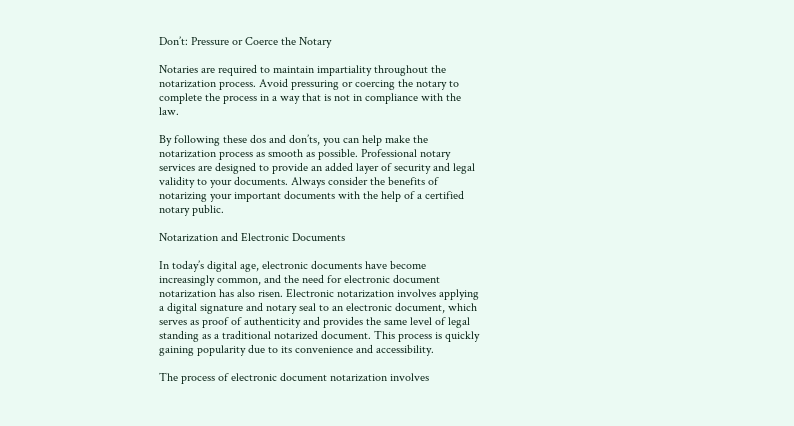Don’t: Pressure or Coerce the Notary

Notaries are required to maintain impartiality throughout the notarization process. Avoid pressuring or coercing the notary to complete the process in a way that is not in compliance with the law.

By following these dos and don’ts, you can help make the notarization process as smooth as possible. Professional notary services are designed to provide an added layer of security and legal validity to your documents. Always consider the benefits of notarizing your important documents with the help of a certified notary public.

Notarization and Electronic Documents

In today’s digital age, electronic documents have become increasingly common, and the need for electronic document notarization has also risen. Electronic notarization involves applying a digital signature and notary seal to an electronic document, which serves as proof of authenticity and provides the same level of legal standing as a traditional notarized document. This process is quickly gaining popularity due to its convenience and accessibility.

The process of electronic document notarization involves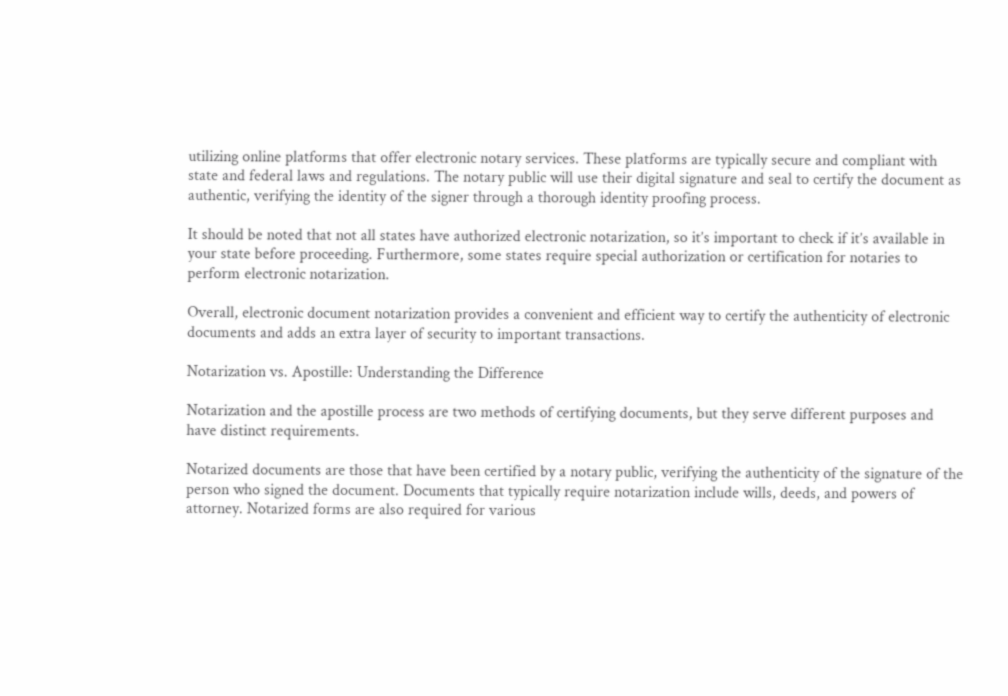utilizing online platforms that offer electronic notary services. These platforms are typically secure and compliant with state and federal laws and regulations. The notary public will use their digital signature and seal to certify the document as authentic, verifying the identity of the signer through a thorough identity proofing process.

It should be noted that not all states have authorized electronic notarization, so it’s important to check if it’s available in your state before proceeding. Furthermore, some states require special authorization or certification for notaries to perform electronic notarization.

Overall, electronic document notarization provides a convenient and efficient way to certify the authenticity of electronic documents and adds an extra layer of security to important transactions.

Notarization vs. Apostille: Understanding the Difference

Notarization and the apostille process are two methods of certifying documents, but they serve different purposes and have distinct requirements.

Notarized documents are those that have been certified by a notary public, verifying the authenticity of the signature of the person who signed the document. Documents that typically require notarization include wills, deeds, and powers of attorney. Notarized forms are also required for various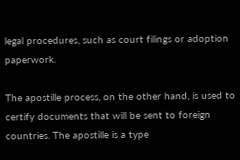legal procedures, such as court filings or adoption paperwork.

The apostille process, on the other hand, is used to certify documents that will be sent to foreign countries. The apostille is a type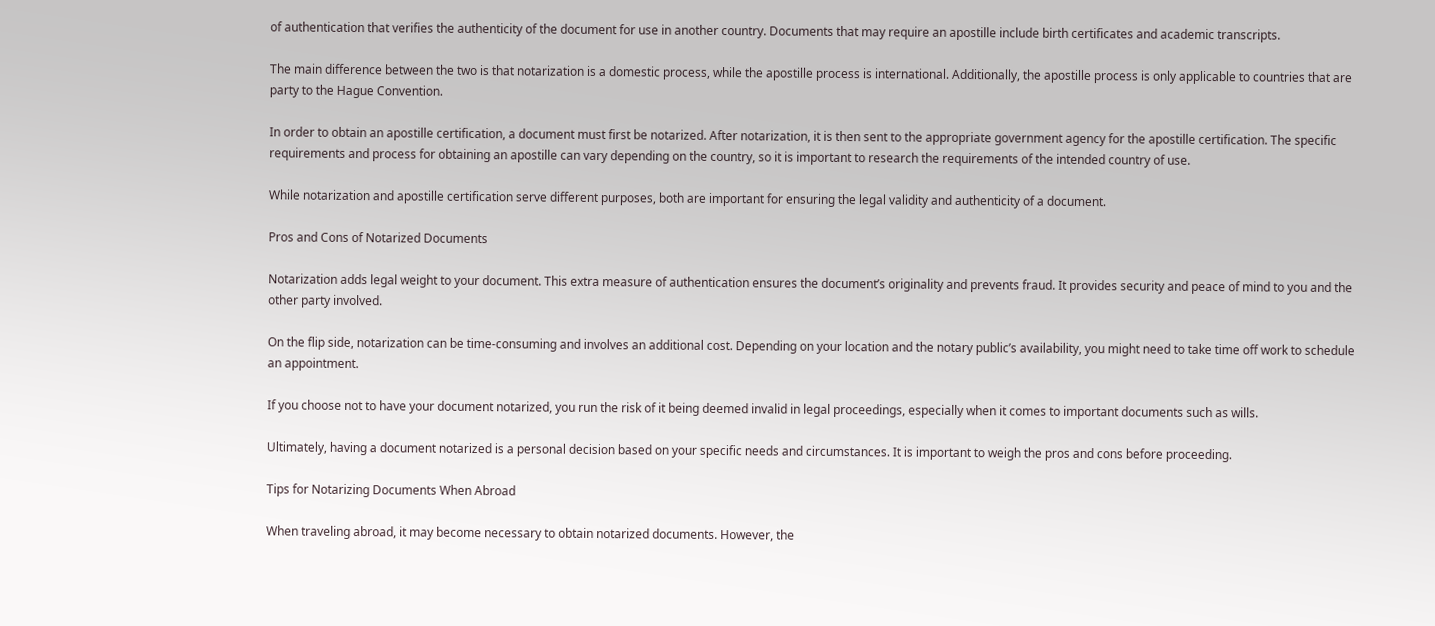of authentication that verifies the authenticity of the document for use in another country. Documents that may require an apostille include birth certificates and academic transcripts.

The main difference between the two is that notarization is a domestic process, while the apostille process is international. Additionally, the apostille process is only applicable to countries that are party to the Hague Convention.

In order to obtain an apostille certification, a document must first be notarized. After notarization, it is then sent to the appropriate government agency for the apostille certification. The specific requirements and process for obtaining an apostille can vary depending on the country, so it is important to research the requirements of the intended country of use.

While notarization and apostille certification serve different purposes, both are important for ensuring the legal validity and authenticity of a document.

Pros and Cons of Notarized Documents

Notarization adds legal weight to your document. This extra measure of authentication ensures the document’s originality and prevents fraud. It provides security and peace of mind to you and the other party involved.

On the flip side, notarization can be time-consuming and involves an additional cost. Depending on your location and the notary public’s availability, you might need to take time off work to schedule an appointment.

If you choose not to have your document notarized, you run the risk of it being deemed invalid in legal proceedings, especially when it comes to important documents such as wills.

Ultimately, having a document notarized is a personal decision based on your specific needs and circumstances. It is important to weigh the pros and cons before proceeding.

Tips for Notarizing Documents When Abroad

When traveling abroad, it may become necessary to obtain notarized documents. However, the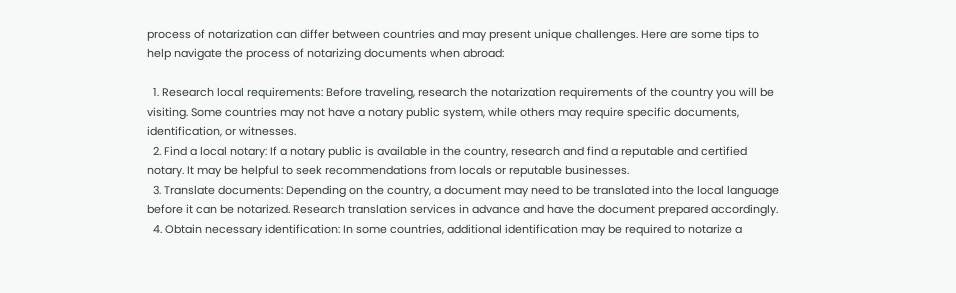process of notarization can differ between countries and may present unique challenges. Here are some tips to help navigate the process of notarizing documents when abroad:

  1. Research local requirements: Before traveling, research the notarization requirements of the country you will be visiting. Some countries may not have a notary public system, while others may require specific documents, identification, or witnesses.
  2. Find a local notary: If a notary public is available in the country, research and find a reputable and certified notary. It may be helpful to seek recommendations from locals or reputable businesses.
  3. Translate documents: Depending on the country, a document may need to be translated into the local language before it can be notarized. Research translation services in advance and have the document prepared accordingly.
  4. Obtain necessary identification: In some countries, additional identification may be required to notarize a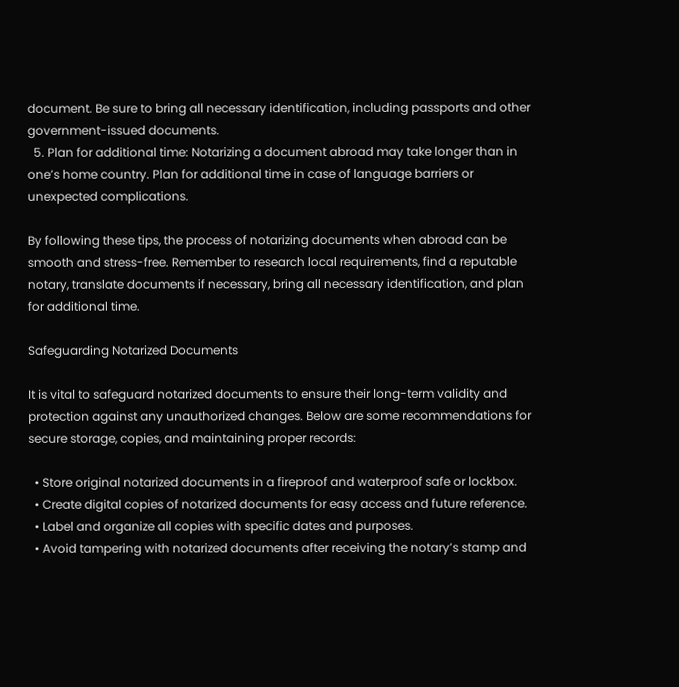document. Be sure to bring all necessary identification, including passports and other government-issued documents.
  5. Plan for additional time: Notarizing a document abroad may take longer than in one’s home country. Plan for additional time in case of language barriers or unexpected complications.

By following these tips, the process of notarizing documents when abroad can be smooth and stress-free. Remember to research local requirements, find a reputable notary, translate documents if necessary, bring all necessary identification, and plan for additional time.

Safeguarding Notarized Documents

It is vital to safeguard notarized documents to ensure their long-term validity and protection against any unauthorized changes. Below are some recommendations for secure storage, copies, and maintaining proper records:

  • Store original notarized documents in a fireproof and waterproof safe or lockbox.
  • Create digital copies of notarized documents for easy access and future reference.
  • Label and organize all copies with specific dates and purposes.
  • Avoid tampering with notarized documents after receiving the notary’s stamp and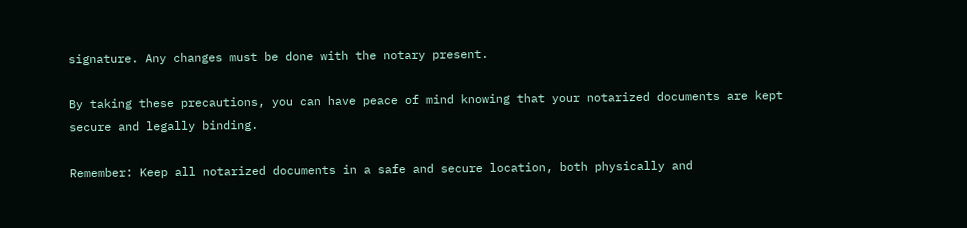signature. Any changes must be done with the notary present.

By taking these precautions, you can have peace of mind knowing that your notarized documents are kept secure and legally binding.

Remember: Keep all notarized documents in a safe and secure location, both physically and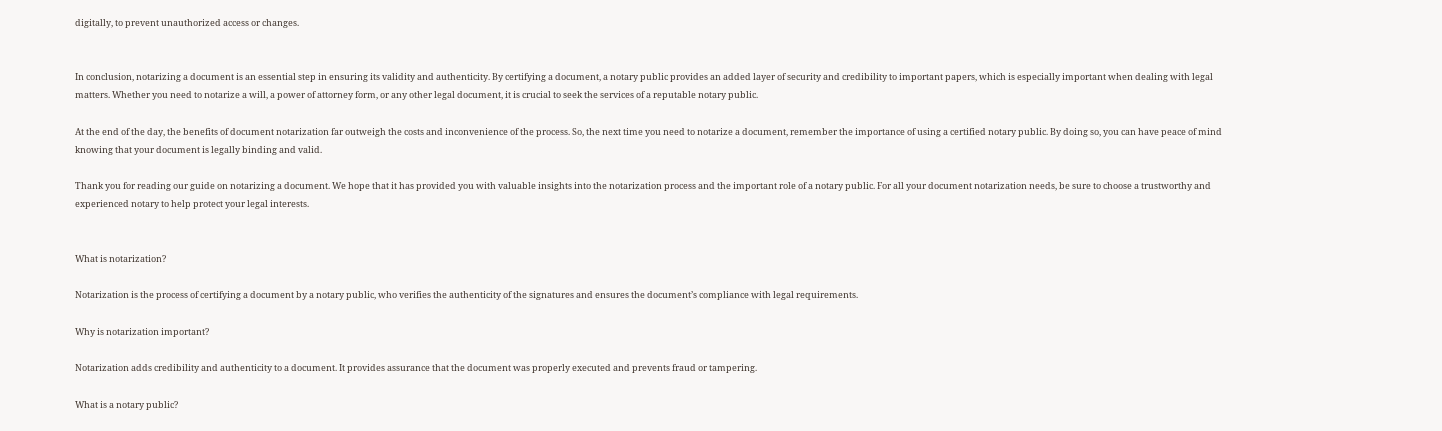digitally, to prevent unauthorized access or changes.


In conclusion, notarizing a document is an essential step in ensuring its validity and authenticity. By certifying a document, a notary public provides an added layer of security and credibility to important papers, which is especially important when dealing with legal matters. Whether you need to notarize a will, a power of attorney form, or any other legal document, it is crucial to seek the services of a reputable notary public.

At the end of the day, the benefits of document notarization far outweigh the costs and inconvenience of the process. So, the next time you need to notarize a document, remember the importance of using a certified notary public. By doing so, you can have peace of mind knowing that your document is legally binding and valid.

Thank you for reading our guide on notarizing a document. We hope that it has provided you with valuable insights into the notarization process and the important role of a notary public. For all your document notarization needs, be sure to choose a trustworthy and experienced notary to help protect your legal interests.


What is notarization?

Notarization is the process of certifying a document by a notary public, who verifies the authenticity of the signatures and ensures the document’s compliance with legal requirements.

Why is notarization important?

Notarization adds credibility and authenticity to a document. It provides assurance that the document was properly executed and prevents fraud or tampering.

What is a notary public?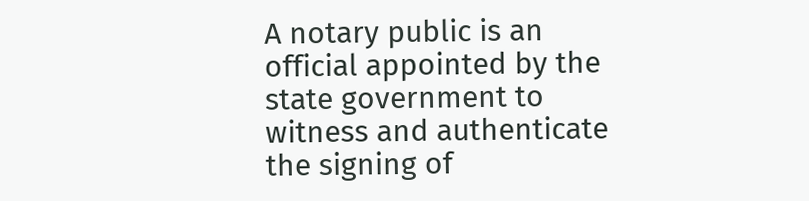A notary public is an official appointed by the state government to witness and authenticate the signing of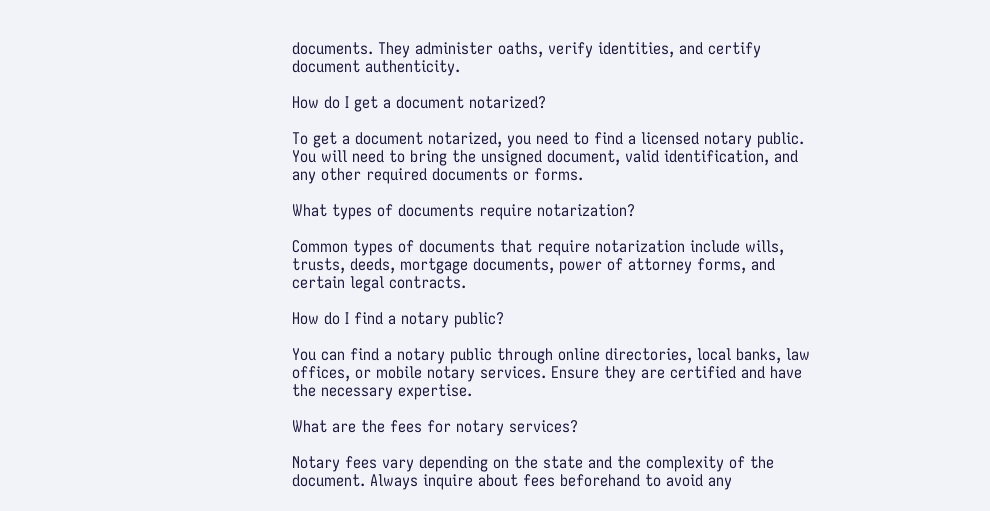documents. They administer oaths, verify identities, and certify document authenticity.

How do I get a document notarized?

To get a document notarized, you need to find a licensed notary public. You will need to bring the unsigned document, valid identification, and any other required documents or forms.

What types of documents require notarization?

Common types of documents that require notarization include wills, trusts, deeds, mortgage documents, power of attorney forms, and certain legal contracts.

How do I find a notary public?

You can find a notary public through online directories, local banks, law offices, or mobile notary services. Ensure they are certified and have the necessary expertise.

What are the fees for notary services?

Notary fees vary depending on the state and the complexity of the document. Always inquire about fees beforehand to avoid any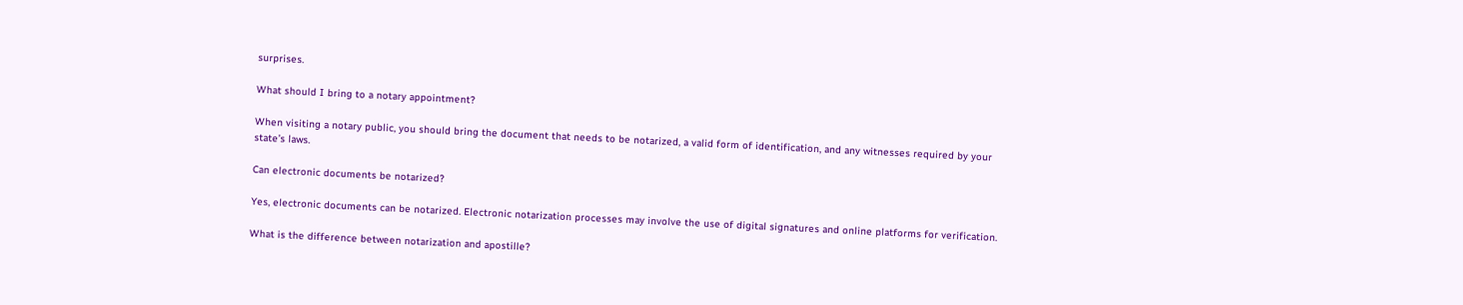surprises.

What should I bring to a notary appointment?

When visiting a notary public, you should bring the document that needs to be notarized, a valid form of identification, and any witnesses required by your state’s laws.

Can electronic documents be notarized?

Yes, electronic documents can be notarized. Electronic notarization processes may involve the use of digital signatures and online platforms for verification.

What is the difference between notarization and apostille?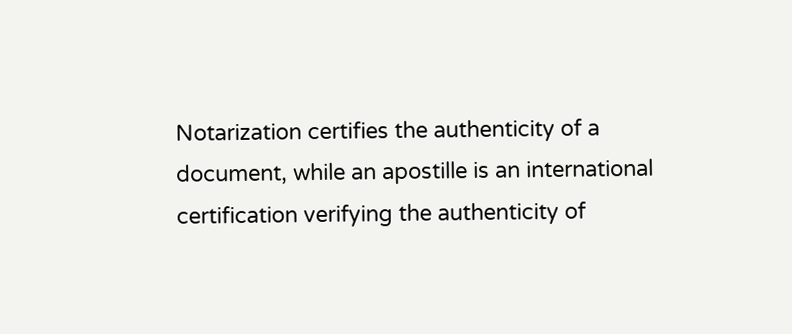Notarization certifies the authenticity of a document, while an apostille is an international certification verifying the authenticity of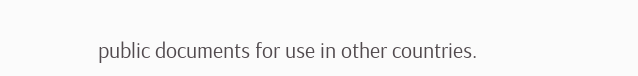public documents for use in other countries.